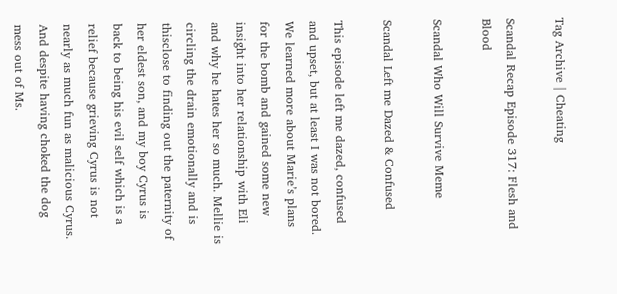Tag Archive | Cheating

Scandal Recap Episode 317: Flesh and Blood

Scandal Who Will Survive Meme

Scandal Left me Dazed & Confused

This episode left me dazed, confused and upset, but at least I was not bored. We learned more about Marie’s plans for the bomb and gained some new insight into her relationship with Eli and why he hates her so much. Mellie is circling the drain emotionally and is thisclose to finding out the paternity of her eldest son, and my boy Cyrus is back to being his evil self which is a relief because grieving Cyrus is not nearly as much fun as malicious Cyrus. And despite having choked the dog mess out of Ms.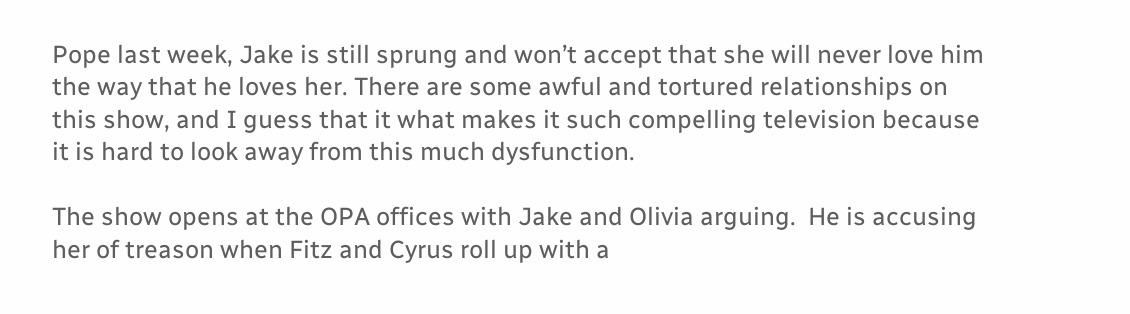Pope last week, Jake is still sprung and won’t accept that she will never love him the way that he loves her. There are some awful and tortured relationships on this show, and I guess that it what makes it such compelling television because it is hard to look away from this much dysfunction.

The show opens at the OPA offices with Jake and Olivia arguing.  He is accusing her of treason when Fitz and Cyrus roll up with a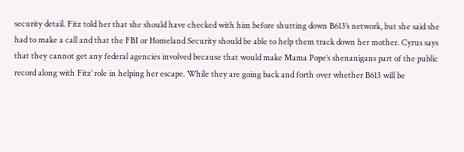security detail. Fitz told her that she should have checked with him before shutting down B613’s network, but she said she had to make a call and that the FBI or Homeland Security should be able to help them track down her mother. Cyrus says that they cannot get any federal agencies involved because that would make Mama Pope’s shenanigans part of the public record along with Fitz’ role in helping her escape. While they are going back and forth over whether B613 will be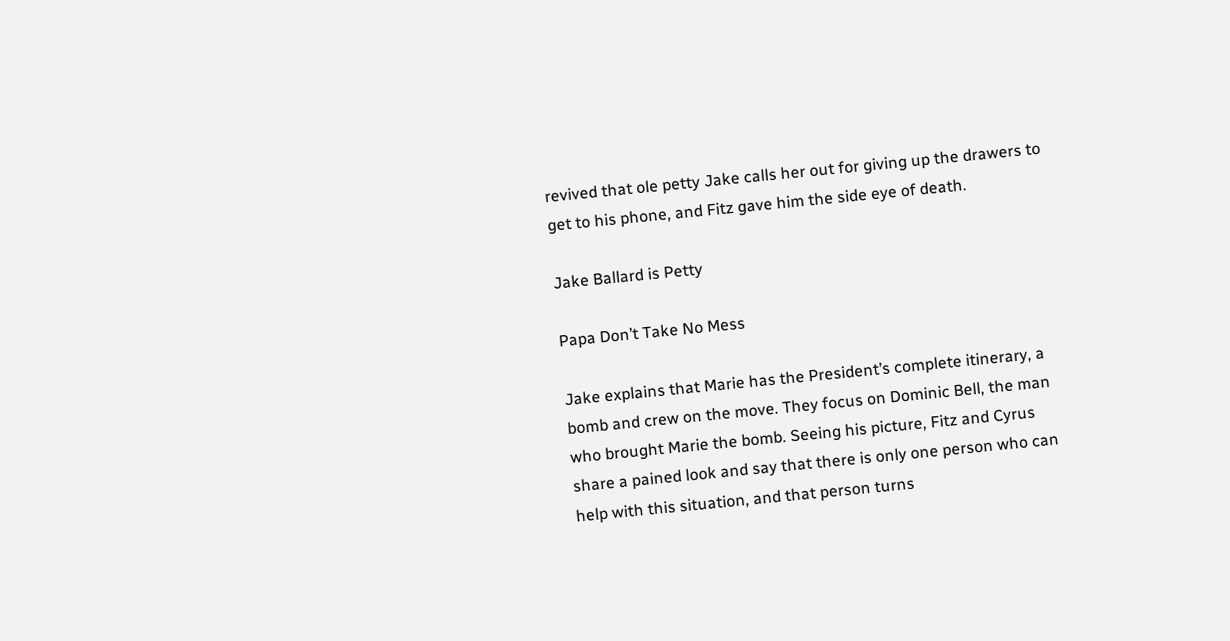revived that ole petty Jake calls her out for giving up the drawers to get to his phone, and Fitz gave him the side eye of death.

Jake Ballard is Petty

Papa Don’t Take No Mess

Jake explains that Marie has the President’s complete itinerary, a bomb and crew on the move. They focus on Dominic Bell, the man who brought Marie the bomb. Seeing his picture, Fitz and Cyrus share a pained look and say that there is only one person who can help with this situation, and that person turns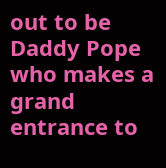out to be Daddy Pope who makes a grand entrance to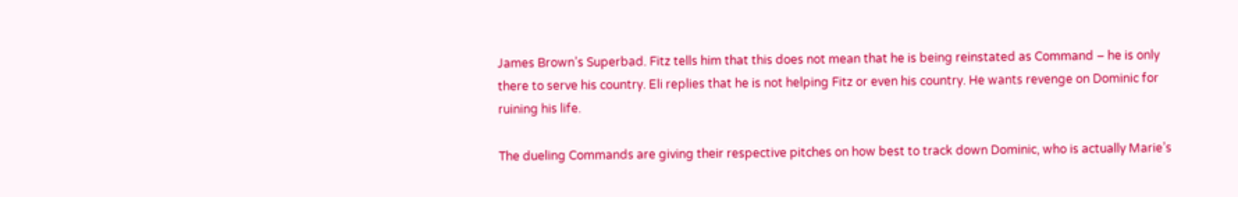James Brown’s Superbad. Fitz tells him that this does not mean that he is being reinstated as Command – he is only there to serve his country. Eli replies that he is not helping Fitz or even his country. He wants revenge on Dominic for ruining his life.

The dueling Commands are giving their respective pitches on how best to track down Dominic, who is actually Marie’s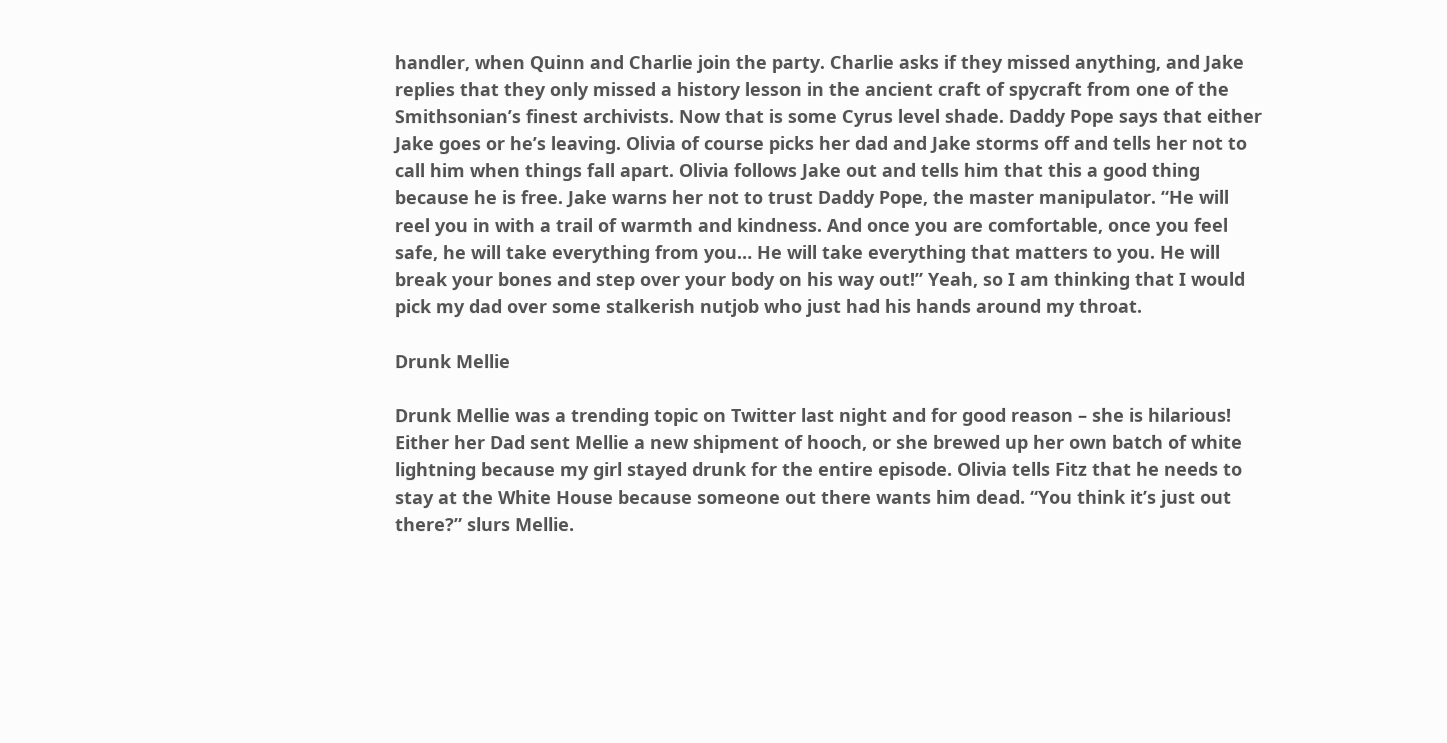handler, when Quinn and Charlie join the party. Charlie asks if they missed anything, and Jake replies that they only missed a history lesson in the ancient craft of spycraft from one of the Smithsonian’s finest archivists. Now that is some Cyrus level shade. Daddy Pope says that either Jake goes or he’s leaving. Olivia of course picks her dad and Jake storms off and tells her not to call him when things fall apart. Olivia follows Jake out and tells him that this a good thing because he is free. Jake warns her not to trust Daddy Pope, the master manipulator. “He will reel you in with a trail of warmth and kindness. And once you are comfortable, once you feel safe, he will take everything from you… He will take everything that matters to you. He will break your bones and step over your body on his way out!” Yeah, so I am thinking that I would pick my dad over some stalkerish nutjob who just had his hands around my throat.

Drunk Mellie

Drunk Mellie was a trending topic on Twitter last night and for good reason – she is hilarious! Either her Dad sent Mellie a new shipment of hooch, or she brewed up her own batch of white lightning because my girl stayed drunk for the entire episode. Olivia tells Fitz that he needs to stay at the White House because someone out there wants him dead. “You think it’s just out there?” slurs Mellie.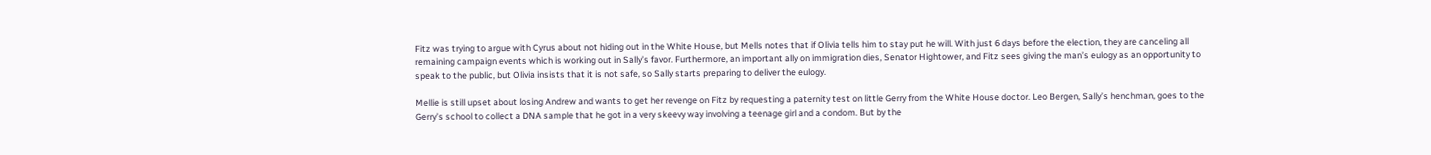Fitz was trying to argue with Cyrus about not hiding out in the White House, but Mells notes that if Olivia tells him to stay put he will. With just 6 days before the election, they are canceling all remaining campaign events which is working out in Sally’s favor. Furthermore, an important ally on immigration dies, Senator Hightower, and Fitz sees giving the man’s eulogy as an opportunity to speak to the public, but Olivia insists that it is not safe, so Sally starts preparing to deliver the eulogy.

Mellie is still upset about losing Andrew and wants to get her revenge on Fitz by requesting a paternity test on little Gerry from the White House doctor. Leo Bergen, Sally’s henchman, goes to the Gerry’s school to collect a DNA sample that he got in a very skeevy way involving a teenage girl and a condom. But by the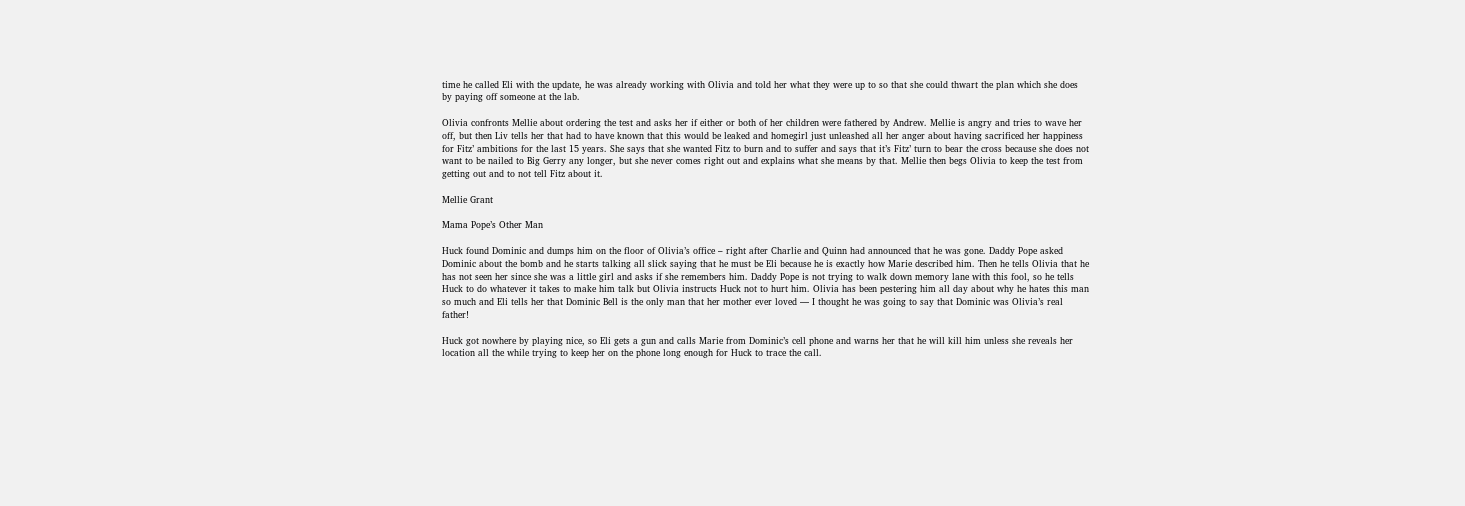time he called Eli with the update, he was already working with Olivia and told her what they were up to so that she could thwart the plan which she does by paying off someone at the lab.

Olivia confronts Mellie about ordering the test and asks her if either or both of her children were fathered by Andrew. Mellie is angry and tries to wave her off, but then Liv tells her that had to have known that this would be leaked and homegirl just unleashed all her anger about having sacrificed her happiness for Fitz’ ambitions for the last 15 years. She says that she wanted Fitz to burn and to suffer and says that it’s Fitz’ turn to bear the cross because she does not want to be nailed to Big Gerry any longer, but she never comes right out and explains what she means by that. Mellie then begs Olivia to keep the test from getting out and to not tell Fitz about it.

Mellie Grant

Mama Pope’s Other Man

Huck found Dominic and dumps him on the floor of Olivia’s office – right after Charlie and Quinn had announced that he was gone. Daddy Pope asked Dominic about the bomb and he starts talking all slick saying that he must be Eli because he is exactly how Marie described him. Then he tells Olivia that he has not seen her since she was a little girl and asks if she remembers him. Daddy Pope is not trying to walk down memory lane with this fool, so he tells Huck to do whatever it takes to make him talk but Olivia instructs Huck not to hurt him. Olivia has been pestering him all day about why he hates this man so much and Eli tells her that Dominic Bell is the only man that her mother ever loved — I thought he was going to say that Dominic was Olivia’s real father!

Huck got nowhere by playing nice, so Eli gets a gun and calls Marie from Dominic’s cell phone and warns her that he will kill him unless she reveals her location all the while trying to keep her on the phone long enough for Huck to trace the call.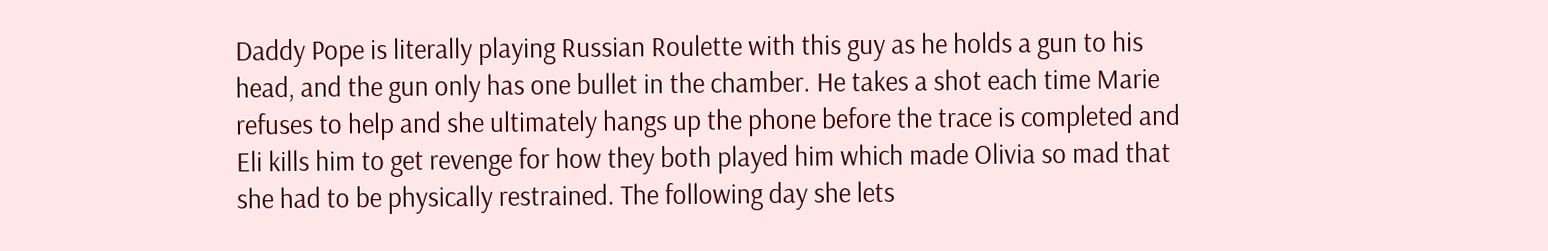Daddy Pope is literally playing Russian Roulette with this guy as he holds a gun to his head, and the gun only has one bullet in the chamber. He takes a shot each time Marie refuses to help and she ultimately hangs up the phone before the trace is completed and Eli kills him to get revenge for how they both played him which made Olivia so mad that she had to be physically restrained. The following day she lets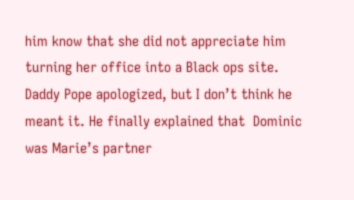him know that she did not appreciate him turning her office into a Black ops site. Daddy Pope apologized, but I don’t think he meant it. He finally explained that  Dominic was Marie’s partner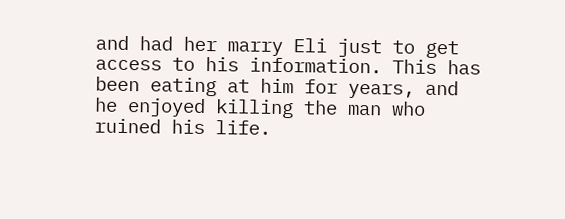and had her marry Eli just to get access to his information. This has been eating at him for years, and he enjoyed killing the man who ruined his life.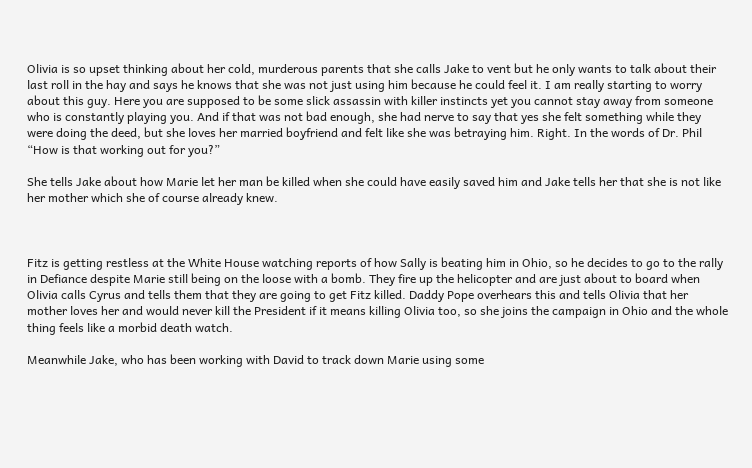Olivia is so upset thinking about her cold, murderous parents that she calls Jake to vent but he only wants to talk about their last roll in the hay and says he knows that she was not just using him because he could feel it. I am really starting to worry about this guy. Here you are supposed to be some slick assassin with killer instincts yet you cannot stay away from someone who is constantly playing you. And if that was not bad enough, she had nerve to say that yes she felt something while they were doing the deed, but she loves her married boyfriend and felt like she was betraying him. Right. In the words of Dr. Phil “How is that working out for you?”

She tells Jake about how Marie let her man be killed when she could have easily saved him and Jake tells her that she is not like her mother which she of course already knew.



Fitz is getting restless at the White House watching reports of how Sally is beating him in Ohio, so he decides to go to the rally in Defiance despite Marie still being on the loose with a bomb. They fire up the helicopter and are just about to board when Olivia calls Cyrus and tells them that they are going to get Fitz killed. Daddy Pope overhears this and tells Olivia that her mother loves her and would never kill the President if it means killing Olivia too, so she joins the campaign in Ohio and the whole thing feels like a morbid death watch.

Meanwhile Jake, who has been working with David to track down Marie using some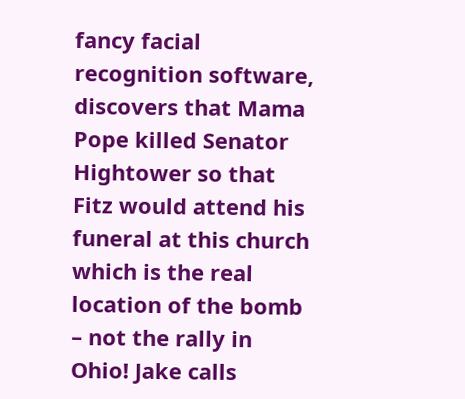fancy facial recognition software, discovers that Mama Pope killed Senator Hightower so that Fitz would attend his funeral at this church which is the real location of the bomb – not the rally in Ohio! Jake calls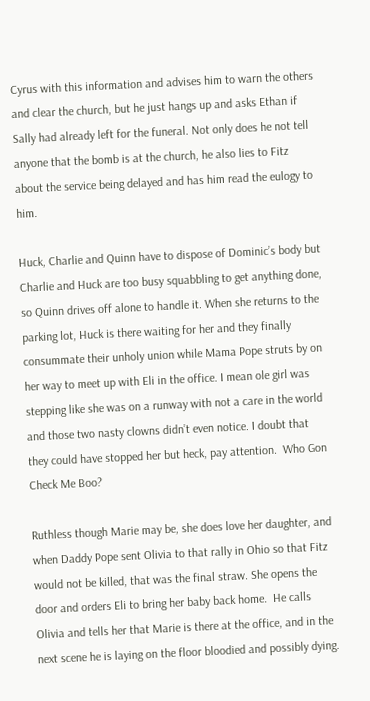Cyrus with this information and advises him to warn the others and clear the church, but he just hangs up and asks Ethan if Sally had already left for the funeral. Not only does he not tell anyone that the bomb is at the church, he also lies to Fitz about the service being delayed and has him read the eulogy to him.

Huck, Charlie and Quinn have to dispose of Dominic’s body but Charlie and Huck are too busy squabbling to get anything done, so Quinn drives off alone to handle it. When she returns to the parking lot, Huck is there waiting for her and they finally consummate their unholy union while Mama Pope struts by on her way to meet up with Eli in the office. I mean ole girl was stepping like she was on a runway with not a care in the world and those two nasty clowns didn’t even notice. I doubt that they could have stopped her but heck, pay attention.  Who Gon Check Me Boo?

Ruthless though Marie may be, she does love her daughter, and when Daddy Pope sent Olivia to that rally in Ohio so that Fitz would not be killed, that was the final straw. She opens the door and orders Eli to bring her baby back home.  He calls Olivia and tells her that Marie is there at the office, and in the next scene he is laying on the floor bloodied and possibly dying.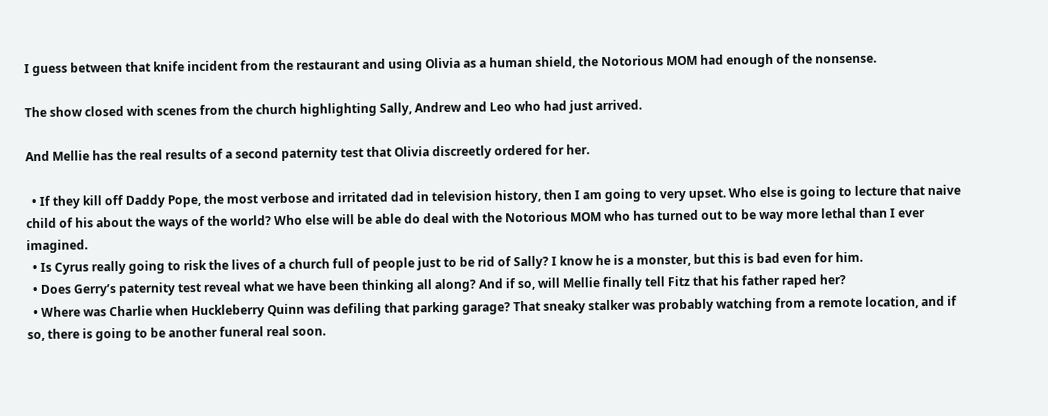I guess between that knife incident from the restaurant and using Olivia as a human shield, the Notorious MOM had enough of the nonsense.

The show closed with scenes from the church highlighting Sally, Andrew and Leo who had just arrived.

And Mellie has the real results of a second paternity test that Olivia discreetly ordered for her.

  • If they kill off Daddy Pope, the most verbose and irritated dad in television history, then I am going to very upset. Who else is going to lecture that naive child of his about the ways of the world? Who else will be able do deal with the Notorious MOM who has turned out to be way more lethal than I ever imagined.
  • Is Cyrus really going to risk the lives of a church full of people just to be rid of Sally? I know he is a monster, but this is bad even for him.
  • Does Gerry’s paternity test reveal what we have been thinking all along? And if so, will Mellie finally tell Fitz that his father raped her?
  • Where was Charlie when Huckleberry Quinn was defiling that parking garage? That sneaky stalker was probably watching from a remote location, and if so, there is going to be another funeral real soon.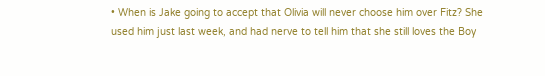• When is Jake going to accept that Olivia will never choose him over Fitz? She used him just last week, and had nerve to tell him that she still loves the Boy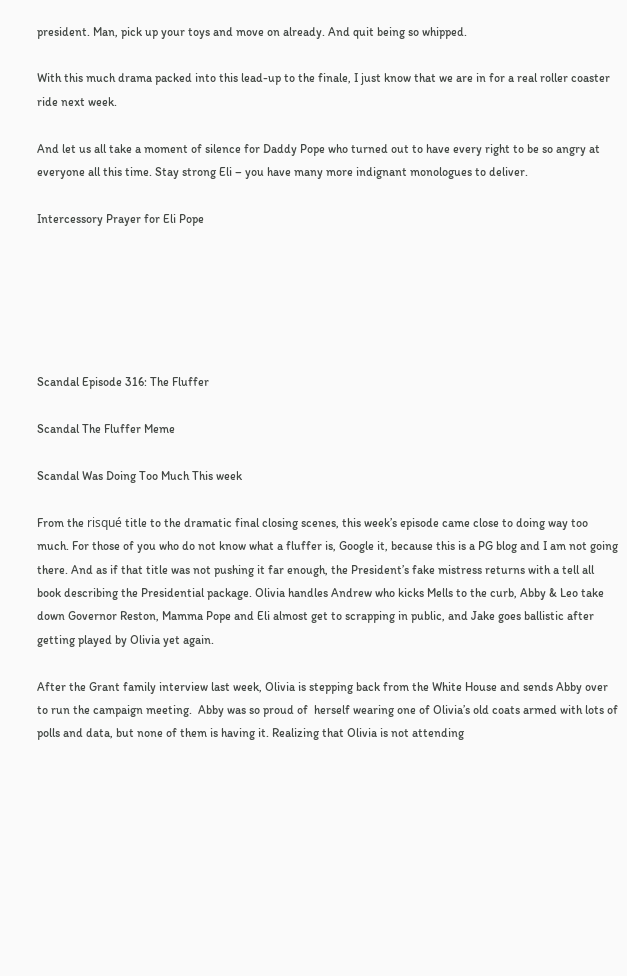president. Man, pick up your toys and move on already. And quit being so whipped.

With this much drama packed into this lead-up to the finale, I just know that we are in for a real roller coaster ride next week.

And let us all take a moment of silence for Daddy Pope who turned out to have every right to be so angry at everyone all this time. Stay strong Eli – you have many more indignant monologues to deliver.

Intercessory Prayer for Eli Pope






Scandal Episode 316: The Fluffer

Scandal The Fluffer Meme

Scandal Was Doing Too Much This week

From the risqué title to the dramatic final closing scenes, this week’s episode came close to doing way too much. For those of you who do not know what a fluffer is, Google it, because this is a PG blog and I am not going there. And as if that title was not pushing it far enough, the President’s fake mistress returns with a tell all book describing the Presidential package. Olivia handles Andrew who kicks Mells to the curb, Abby & Leo take down Governor Reston, Mamma Pope and Eli almost get to scrapping in public, and Jake goes ballistic after getting played by Olivia yet again.

After the Grant family interview last week, Olivia is stepping back from the White House and sends Abby over to run the campaign meeting.  Abby was so proud of  herself wearing one of Olivia’s old coats armed with lots of polls and data, but none of them is having it. Realizing that Olivia is not attending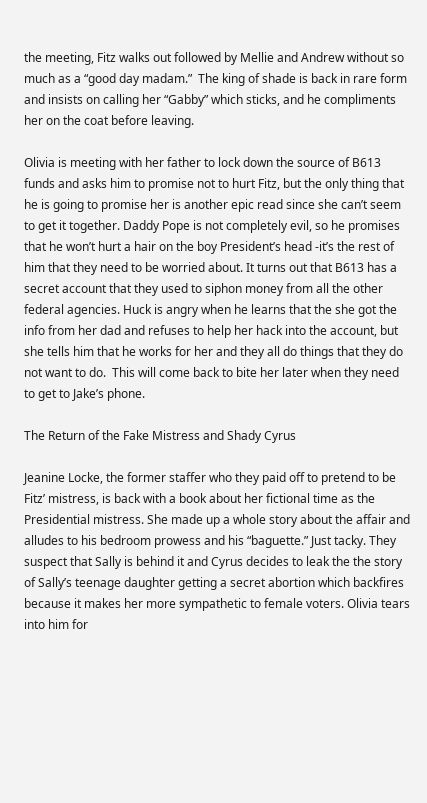the meeting, Fitz walks out followed by Mellie and Andrew without so much as a “good day madam.”  The king of shade is back in rare form and insists on calling her “Gabby” which sticks, and he compliments her on the coat before leaving.

Olivia is meeting with her father to lock down the source of B613 funds and asks him to promise not to hurt Fitz, but the only thing that he is going to promise her is another epic read since she can’t seem to get it together. Daddy Pope is not completely evil, so he promises that he won’t hurt a hair on the boy President’s head -it’s the rest of him that they need to be worried about. It turns out that B613 has a secret account that they used to siphon money from all the other federal agencies. Huck is angry when he learns that the she got the info from her dad and refuses to help her hack into the account, but she tells him that he works for her and they all do things that they do not want to do.  This will come back to bite her later when they need to get to Jake’s phone.

The Return of the Fake Mistress and Shady Cyrus

Jeanine Locke, the former staffer who they paid off to pretend to be Fitz’ mistress, is back with a book about her fictional time as the Presidential mistress. She made up a whole story about the affair and alludes to his bedroom prowess and his “baguette.” Just tacky. They suspect that Sally is behind it and Cyrus decides to leak the the story of Sally’s teenage daughter getting a secret abortion which backfires because it makes her more sympathetic to female voters. Olivia tears into him for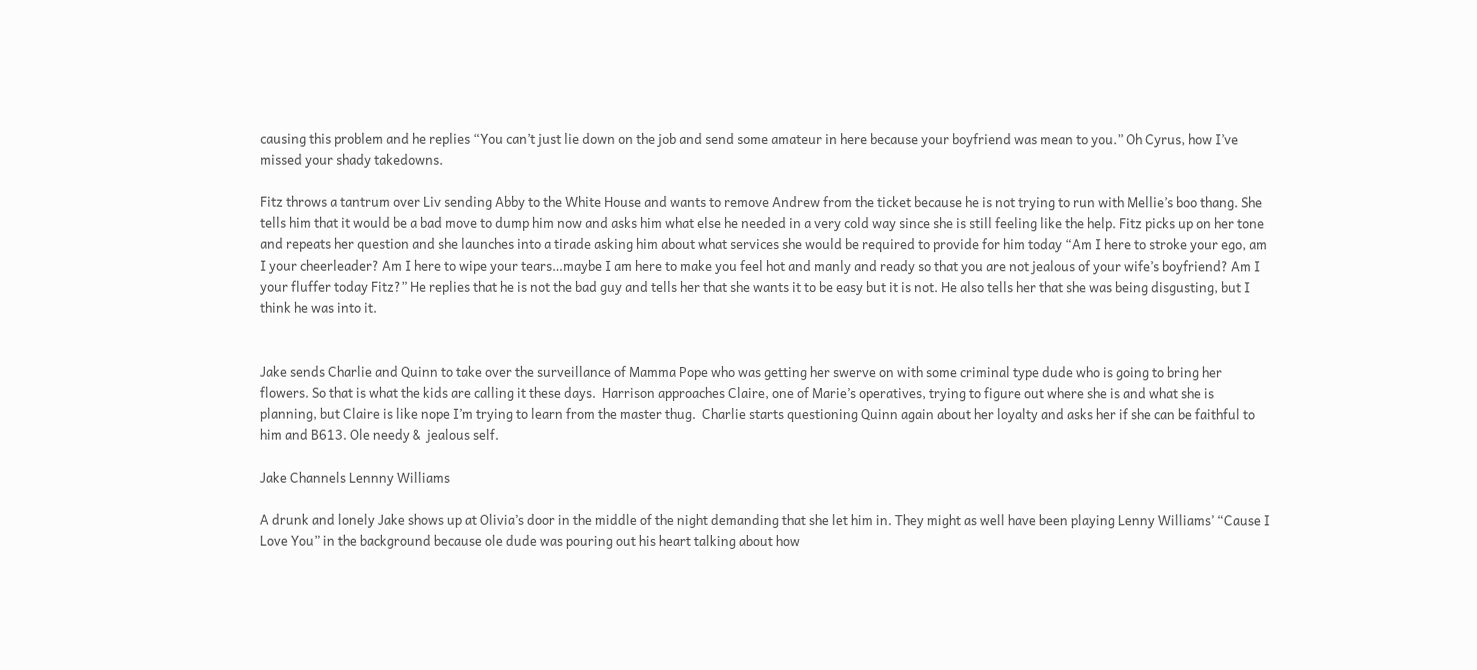causing this problem and he replies “You can’t just lie down on the job and send some amateur in here because your boyfriend was mean to you.” Oh Cyrus, how I’ve missed your shady takedowns.

Fitz throws a tantrum over Liv sending Abby to the White House and wants to remove Andrew from the ticket because he is not trying to run with Mellie’s boo thang. She tells him that it would be a bad move to dump him now and asks him what else he needed in a very cold way since she is still feeling like the help. Fitz picks up on her tone and repeats her question and she launches into a tirade asking him about what services she would be required to provide for him today “Am I here to stroke your ego, am I your cheerleader? Am I here to wipe your tears…maybe I am here to make you feel hot and manly and ready so that you are not jealous of your wife’s boyfriend? Am I your fluffer today Fitz?” He replies that he is not the bad guy and tells her that she wants it to be easy but it is not. He also tells her that she was being disgusting, but I think he was into it.


Jake sends Charlie and Quinn to take over the surveillance of Mamma Pope who was getting her swerve on with some criminal type dude who is going to bring her flowers. So that is what the kids are calling it these days.  Harrison approaches Claire, one of Marie’s operatives, trying to figure out where she is and what she is planning, but Claire is like nope I’m trying to learn from the master thug.  Charlie starts questioning Quinn again about her loyalty and asks her if she can be faithful to him and B613. Ole needy &  jealous self.

Jake Channels Lennny Williams

A drunk and lonely Jake shows up at Olivia’s door in the middle of the night demanding that she let him in. They might as well have been playing Lenny Williams’ “Cause I Love You” in the background because ole dude was pouring out his heart talking about how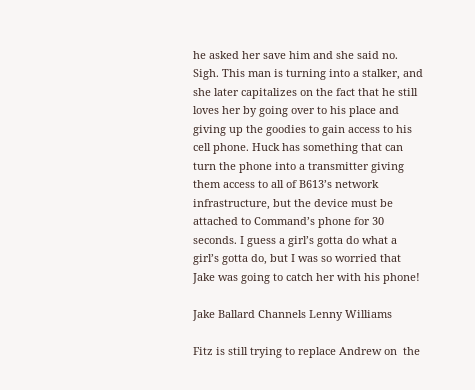he asked her save him and she said no. Sigh. This man is turning into a stalker, and she later capitalizes on the fact that he still loves her by going over to his place and giving up the goodies to gain access to his cell phone. Huck has something that can turn the phone into a transmitter giving them access to all of B613’s network  infrastructure, but the device must be attached to Command’s phone for 30 seconds. I guess a girl’s gotta do what a girl’s gotta do, but I was so worried that Jake was going to catch her with his phone!

Jake Ballard Channels Lenny Williams

Fitz is still trying to replace Andrew on  the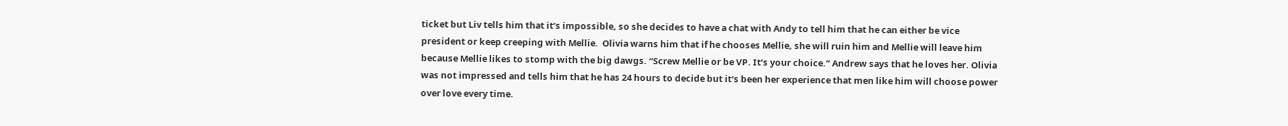ticket but Liv tells him that it’s impossible, so she decides to have a chat with Andy to tell him that he can either be vice president or keep creeping with Mellie.  Olivia warns him that if he chooses Mellie, she will ruin him and Mellie will leave him because Mellie likes to stomp with the big dawgs. “Screw Mellie or be VP. It’s your choice.” Andrew says that he loves her. Olivia was not impressed and tells him that he has 24 hours to decide but it’s been her experience that men like him will choose power over love every time.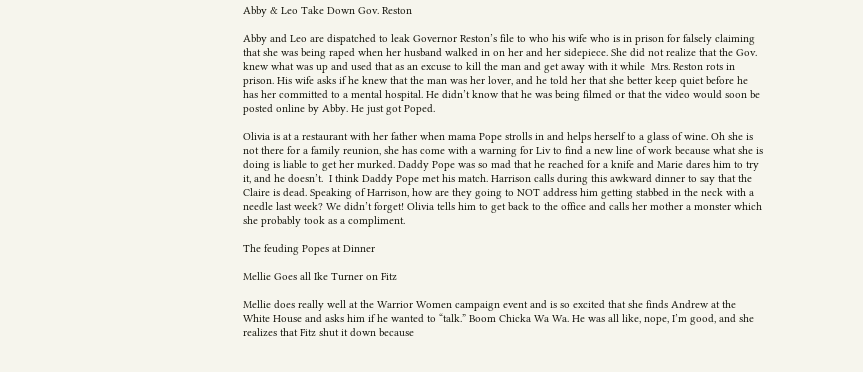Abby & Leo Take Down Gov. Reston

Abby and Leo are dispatched to leak Governor Reston’s file to who his wife who is in prison for falsely claiming that she was being raped when her husband walked in on her and her sidepiece. She did not realize that the Gov. knew what was up and used that as an excuse to kill the man and get away with it while  Mrs. Reston rots in prison. His wife asks if he knew that the man was her lover, and he told her that she better keep quiet before he has her committed to a mental hospital. He didn’t know that he was being filmed or that the video would soon be posted online by Abby. He just got Poped.

Olivia is at a restaurant with her father when mama Pope strolls in and helps herself to a glass of wine. Oh she is not there for a family reunion, she has come with a warning for Liv to find a new line of work because what she is doing is liable to get her murked. Daddy Pope was so mad that he reached for a knife and Marie dares him to try it, and he doesn’t.  I think Daddy Pope met his match. Harrison calls during this awkward dinner to say that the Claire is dead. Speaking of Harrison, how are they going to NOT address him getting stabbed in the neck with a needle last week? We didn’t forget! Olivia tells him to get back to the office and calls her mother a monster which she probably took as a compliment.

The feuding Popes at Dinner

Mellie Goes all Ike Turner on Fitz

Mellie does really well at the Warrior Women campaign event and is so excited that she finds Andrew at the White House and asks him if he wanted to “talk.” Boom Chicka Wa Wa. He was all like, nope, I’m good, and she realizes that Fitz shut it down because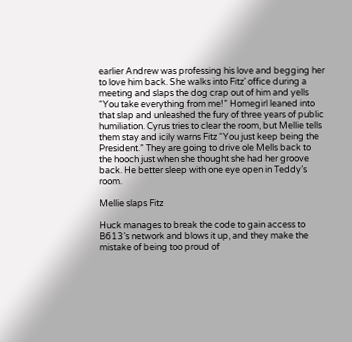earlier Andrew was professing his love and begging her to love him back. She walks into Fitz’ office during a meeting and slaps the dog crap out of him and yells “You take everything from me!” Homegirl leaned into that slap and unleashed the fury of three years of public humiliation. Cyrus tries to clear the room, but Mellie tells them stay and icily warns Fitz “You just keep being the President.” They are going to drive ole Mells back to the hooch just when she thought she had her groove back. He better sleep with one eye open in Teddy’s room.

Mellie slaps Fitz

Huck manages to break the code to gain access to B613’s network and blows it up, and they make the mistake of being too proud of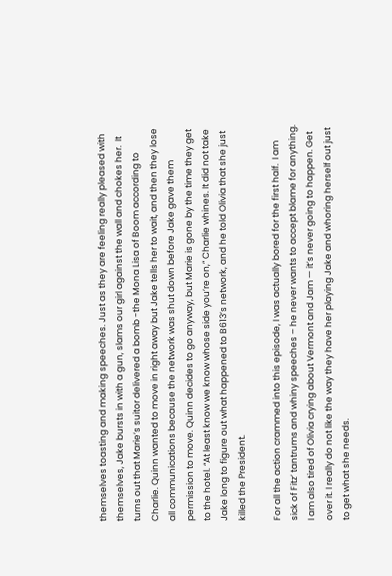themselves toasting and making speeches. Just as they are feeling really pleased with themselves, Jake bursts in with a gun, slams our girl against the wall and chokes her.  It turns out that Marie’s suitor delivered a bomb -the Mona Lisa of Boom according to Charlie. Quinn wanted to move in right away but Jake tells her to wait, and then they lose all communications because the network was shut down before Jake gave them permission to move. Quinn decides to go anyway, but Marie is gone by the time they get to the hotel. “At least know we know whose side you’re on,” Charlie whines. It did not take Jake long to figure out what happened to B613’s network, and he told Olivia that she just killed the President.

For all the action crammed into this episode, I was actually bored for the first half.  I am sick of Fitz’ tantrums and whiny speeches – he never wants to accept blame for anything. I am also tired of Olivia crying about Vermont and Jam — it’s never going to happen. Get over it. I really do not like the way they have her playing Jake and whoring herself out just to get what she needs.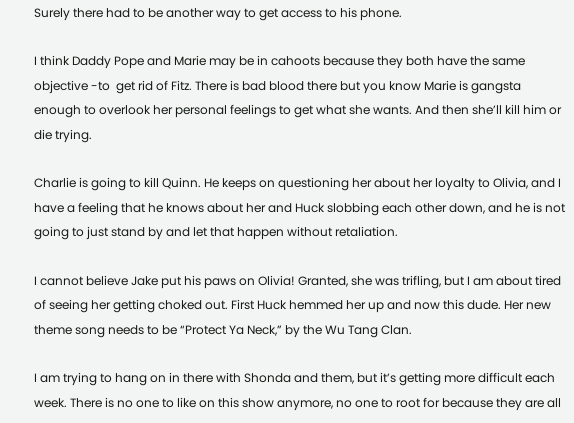Surely there had to be another way to get access to his phone.

I think Daddy Pope and Marie may be in cahoots because they both have the same objective -to  get rid of Fitz. There is bad blood there but you know Marie is gangsta enough to overlook her personal feelings to get what she wants. And then she’ll kill him or die trying.

Charlie is going to kill Quinn. He keeps on questioning her about her loyalty to Olivia, and I have a feeling that he knows about her and Huck slobbing each other down, and he is not going to just stand by and let that happen without retaliation.

I cannot believe Jake put his paws on Olivia! Granted, she was trifling, but I am about tired of seeing her getting choked out. First Huck hemmed her up and now this dude. Her new theme song needs to be “Protect Ya Neck,” by the Wu Tang Clan.

I am trying to hang on in there with Shonda and them, but it’s getting more difficult each week. There is no one to like on this show anymore, no one to root for because they are all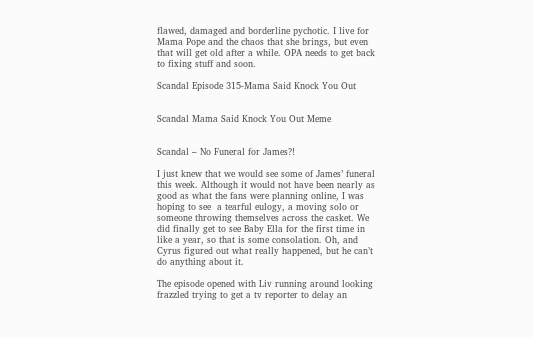flawed, damaged and borderline pychotic. I live for Mama Pope and the chaos that she brings, but even that will get old after a while. OPA needs to get back to fixing stuff and soon.

Scandal Episode 315-Mama Said Knock You Out


Scandal Mama Said Knock You Out Meme


Scandal – No Funeral for James?!

I just knew that we would see some of James’ funeral this week. Although it would not have been nearly as good as what the fans were planning online, I was hoping to see  a tearful eulogy, a moving solo or someone throwing themselves across the casket. We did finally get to see Baby Ella for the first time in like a year, so that is some consolation. Oh, and Cyrus figured out what really happened, but he can’t do anything about it.

The episode opened with Liv running around looking frazzled trying to get a tv reporter to delay an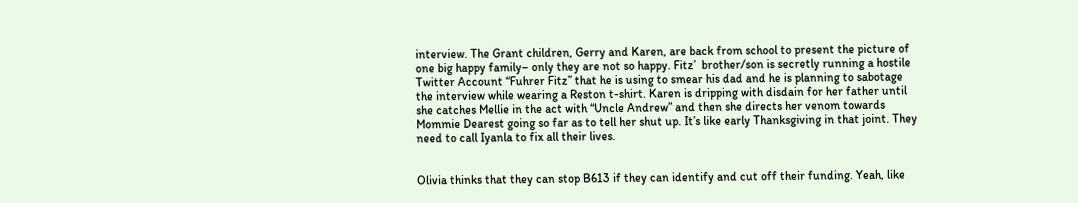interview. The Grant children, Gerry and Karen, are back from school to present the picture of one big happy family– only they are not so happy. Fitz’  brother/son is secretly running a hostile Twitter Account “Fuhrer Fitz” that he is using to smear his dad and he is planning to sabotage the interview while wearing a Reston t-shirt. Karen is dripping with disdain for her father until she catches Mellie in the act with “Uncle Andrew” and then she directs her venom towards Mommie Dearest going so far as to tell her shut up. It’s like early Thanksgiving in that joint. They need to call Iyanla to fix all their lives.


Olivia thinks that they can stop B613 if they can identify and cut off their funding. Yeah, like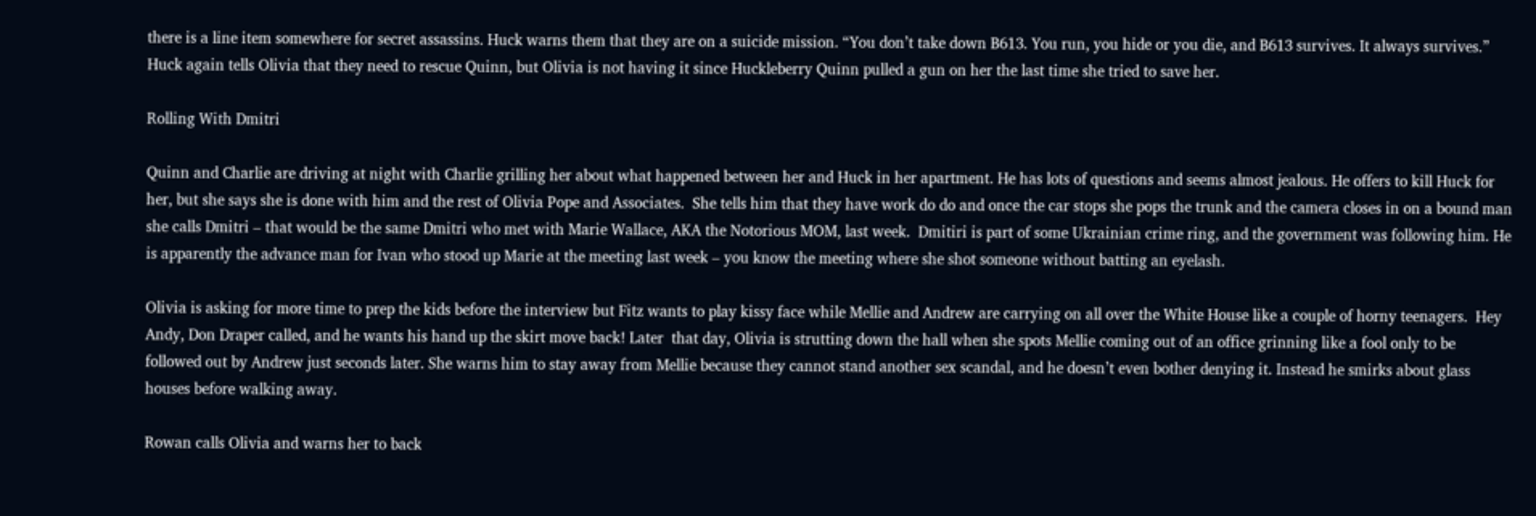there is a line item somewhere for secret assassins. Huck warns them that they are on a suicide mission. “You don’t take down B613. You run, you hide or you die, and B613 survives. It always survives.”  Huck again tells Olivia that they need to rescue Quinn, but Olivia is not having it since Huckleberry Quinn pulled a gun on her the last time she tried to save her.

Rolling With Dmitri

Quinn and Charlie are driving at night with Charlie grilling her about what happened between her and Huck in her apartment. He has lots of questions and seems almost jealous. He offers to kill Huck for her, but she says she is done with him and the rest of Olivia Pope and Associates.  She tells him that they have work do do and once the car stops she pops the trunk and the camera closes in on a bound man she calls Dmitri – that would be the same Dmitri who met with Marie Wallace, AKA the Notorious MOM, last week.  Dmitiri is part of some Ukrainian crime ring, and the government was following him. He is apparently the advance man for Ivan who stood up Marie at the meeting last week – you know the meeting where she shot someone without batting an eyelash.

Olivia is asking for more time to prep the kids before the interview but Fitz wants to play kissy face while Mellie and Andrew are carrying on all over the White House like a couple of horny teenagers.  Hey Andy, Don Draper called, and he wants his hand up the skirt move back! Later  that day, Olivia is strutting down the hall when she spots Mellie coming out of an office grinning like a fool only to be followed out by Andrew just seconds later. She warns him to stay away from Mellie because they cannot stand another sex scandal, and he doesn’t even bother denying it. Instead he smirks about glass houses before walking away.

Rowan calls Olivia and warns her to back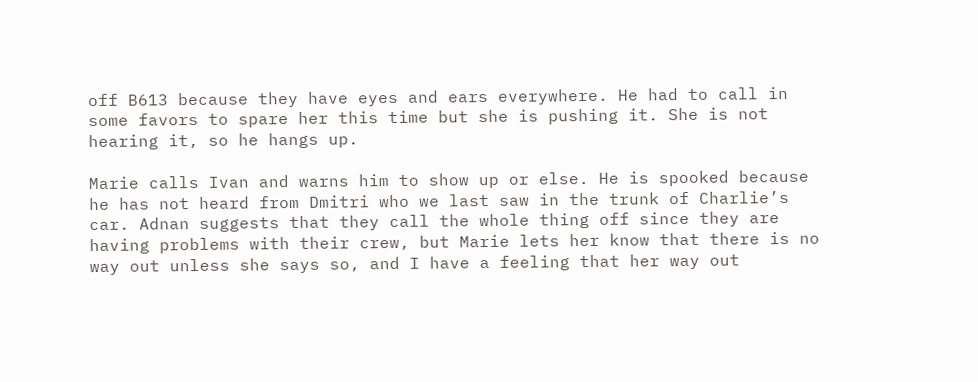off B613 because they have eyes and ears everywhere. He had to call in some favors to spare her this time but she is pushing it. She is not hearing it, so he hangs up.

Marie calls Ivan and warns him to show up or else. He is spooked because he has not heard from Dmitri who we last saw in the trunk of Charlie’s car. Adnan suggests that they call the whole thing off since they are having problems with their crew, but Marie lets her know that there is no way out unless she says so, and I have a feeling that her way out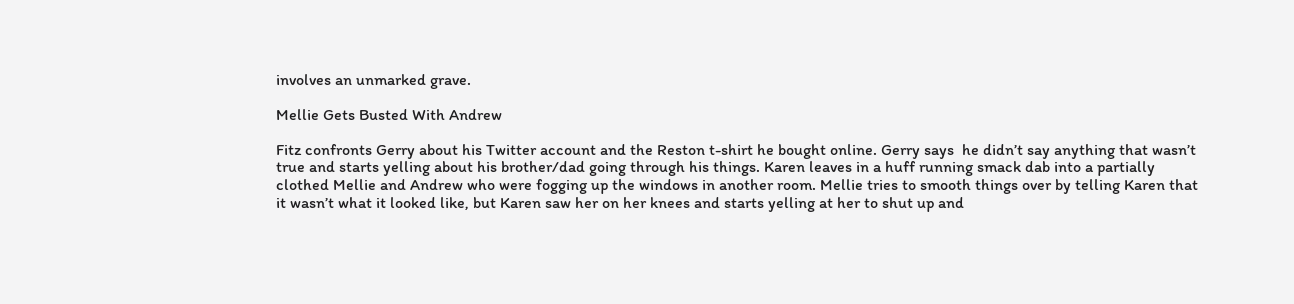involves an unmarked grave.

Mellie Gets Busted With Andrew

Fitz confronts Gerry about his Twitter account and the Reston t-shirt he bought online. Gerry says  he didn’t say anything that wasn’t true and starts yelling about his brother/dad going through his things. Karen leaves in a huff running smack dab into a partially clothed Mellie and Andrew who were fogging up the windows in another room. Mellie tries to smooth things over by telling Karen that it wasn’t what it looked like, but Karen saw her on her knees and starts yelling at her to shut up and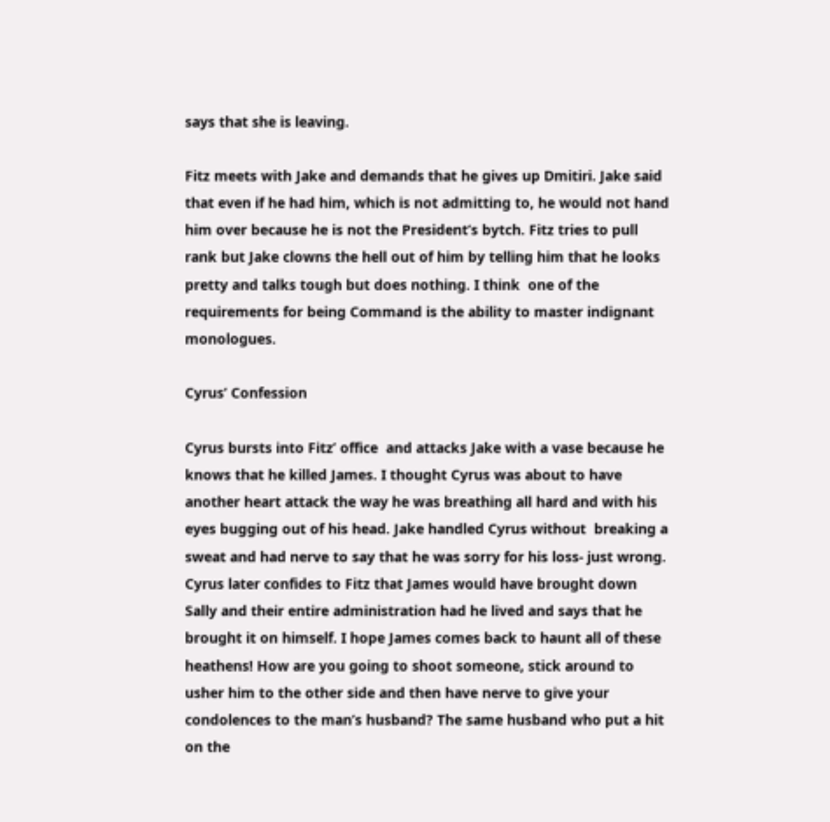says that she is leaving.

Fitz meets with Jake and demands that he gives up Dmitiri. Jake said that even if he had him, which is not admitting to, he would not hand him over because he is not the President’s bytch. Fitz tries to pull rank but Jake clowns the hell out of him by telling him that he looks pretty and talks tough but does nothing. I think  one of the requirements for being Command is the ability to master indignant monologues.

Cyrus’ Confession

Cyrus bursts into Fitz’ office  and attacks Jake with a vase because he knows that he killed James. I thought Cyrus was about to have another heart attack the way he was breathing all hard and with his eyes bugging out of his head. Jake handled Cyrus without  breaking a sweat and had nerve to say that he was sorry for his loss- just wrong. Cyrus later confides to Fitz that James would have brought down Sally and their entire administration had he lived and says that he brought it on himself. I hope James comes back to haunt all of these heathens! How are you going to shoot someone, stick around to usher him to the other side and then have nerve to give your condolences to the man’s husband? The same husband who put a hit on the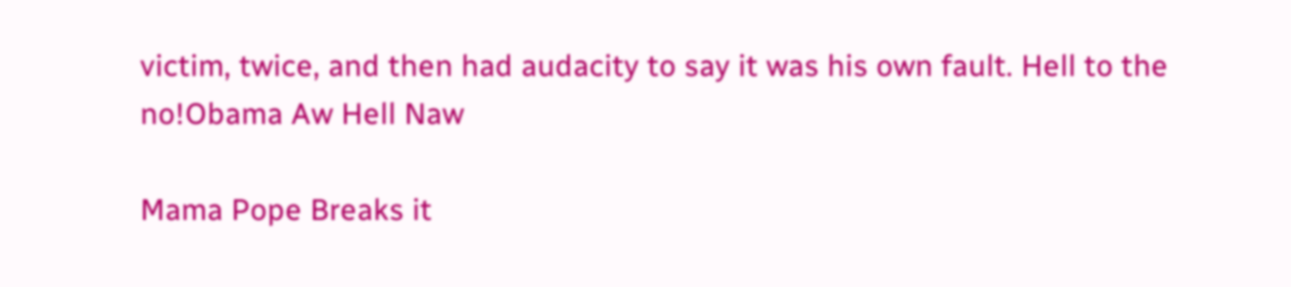victim, twice, and then had audacity to say it was his own fault. Hell to the no!Obama Aw Hell Naw

Mama Pope Breaks it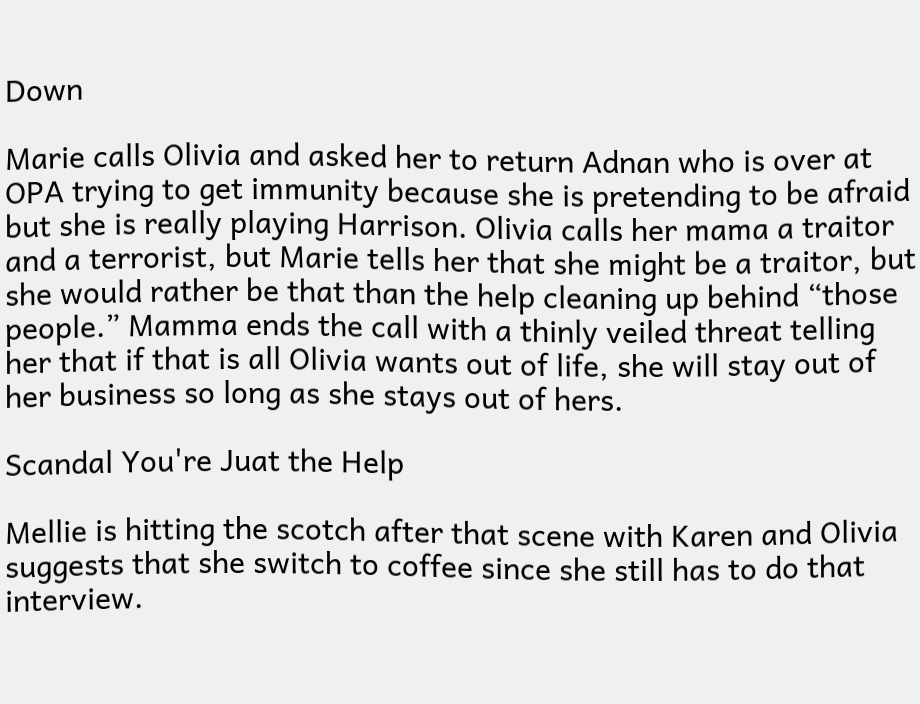Down

Marie calls Olivia and asked her to return Adnan who is over at OPA trying to get immunity because she is pretending to be afraid but she is really playing Harrison. Olivia calls her mama a traitor and a terrorist, but Marie tells her that she might be a traitor, but she would rather be that than the help cleaning up behind “those people.” Mamma ends the call with a thinly veiled threat telling her that if that is all Olivia wants out of life, she will stay out of her business so long as she stays out of hers.

Scandal You're Juat the Help

Mellie is hitting the scotch after that scene with Karen and Olivia suggests that she switch to coffee since she still has to do that interview.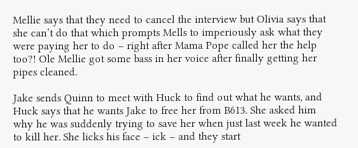Mellie says that they need to cancel the interview but Olivia says that she can’t do that which prompts Mells to imperiously ask what they were paying her to do – right after Mama Pope called her the help too?! Ole Mellie got some bass in her voice after finally getting her pipes cleaned.

Jake sends Quinn to meet with Huck to find out what he wants, and Huck says that he wants Jake to free her from B613. She asked him why he was suddenly trying to save her when just last week he wanted to kill her. She licks his face – ick – and they start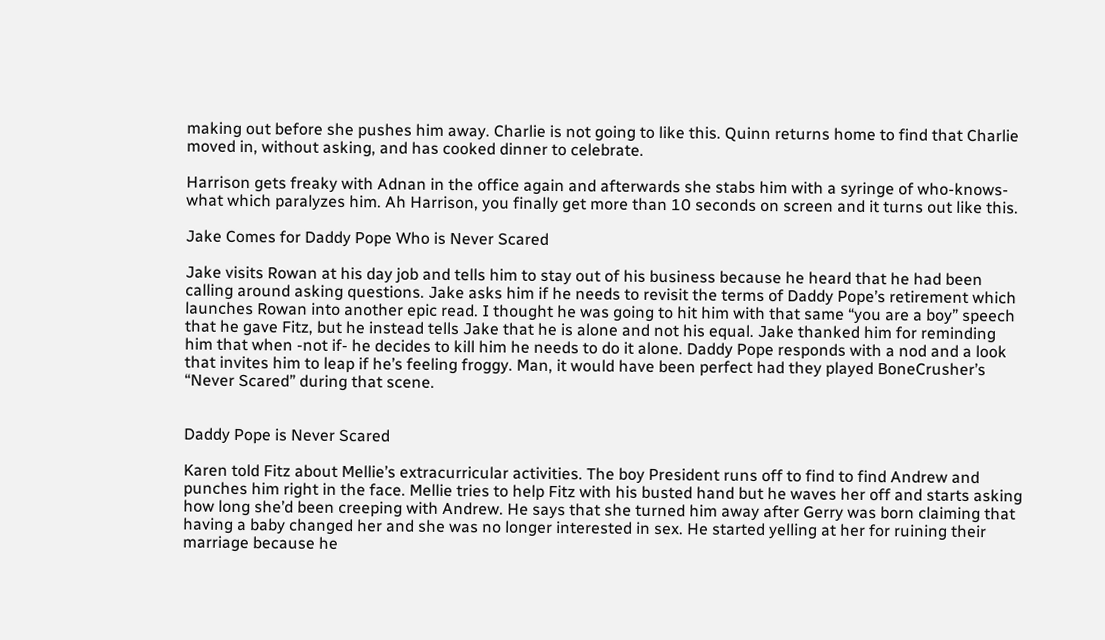making out before she pushes him away. Charlie is not going to like this. Quinn returns home to find that Charlie moved in, without asking, and has cooked dinner to celebrate.

Harrison gets freaky with Adnan in the office again and afterwards she stabs him with a syringe of who-knows-what which paralyzes him. Ah Harrison, you finally get more than 10 seconds on screen and it turns out like this.

Jake Comes for Daddy Pope Who is Never Scared

Jake visits Rowan at his day job and tells him to stay out of his business because he heard that he had been calling around asking questions. Jake asks him if he needs to revisit the terms of Daddy Pope’s retirement which launches Rowan into another epic read. I thought he was going to hit him with that same “you are a boy” speech that he gave Fitz, but he instead tells Jake that he is alone and not his equal. Jake thanked him for reminding him that when -not if- he decides to kill him he needs to do it alone. Daddy Pope responds with a nod and a look that invites him to leap if he’s feeling froggy. Man, it would have been perfect had they played BoneCrusher’s “Never Scared” during that scene.


Daddy Pope is Never Scared

Karen told Fitz about Mellie’s extracurricular activities. The boy President runs off to find to find Andrew and punches him right in the face. Mellie tries to help Fitz with his busted hand but he waves her off and starts asking how long she’d been creeping with Andrew. He says that she turned him away after Gerry was born claiming that having a baby changed her and she was no longer interested in sex. He started yelling at her for ruining their marriage because he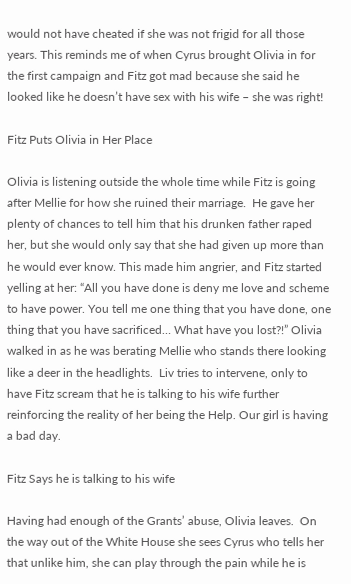would not have cheated if she was not frigid for all those years. This reminds me of when Cyrus brought Olivia in for the first campaign and Fitz got mad because she said he looked like he doesn’t have sex with his wife – she was right!

Fitz Puts Olivia in Her Place

Olivia is listening outside the whole time while Fitz is going after Mellie for how she ruined their marriage.  He gave her plenty of chances to tell him that his drunken father raped her, but she would only say that she had given up more than he would ever know. This made him angrier, and Fitz started yelling at her: “All you have done is deny me love and scheme to have power. You tell me one thing that you have done, one thing that you have sacrificed… What have you lost?!” Olivia walked in as he was berating Mellie who stands there looking like a deer in the headlights.  Liv tries to intervene, only to have Fitz scream that he is talking to his wife further reinforcing the reality of her being the Help. Our girl is having a bad day.

Fitz Says he is talking to his wife

Having had enough of the Grants’ abuse, Olivia leaves.  On the way out of the White House she sees Cyrus who tells her that unlike him, she can play through the pain while he is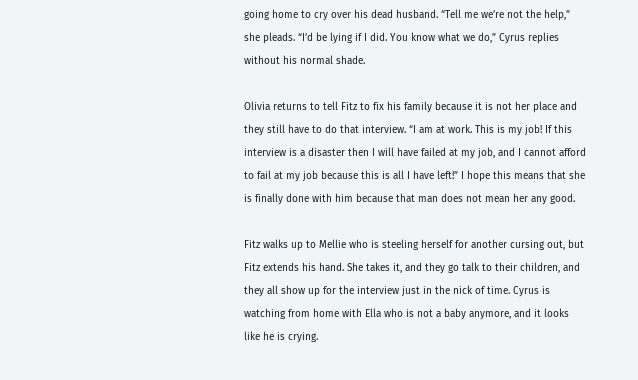going home to cry over his dead husband. “Tell me we’re not the help,” she pleads. “I’d be lying if I did. You know what we do,” Cyrus replies without his normal shade.

Olivia returns to tell Fitz to fix his family because it is not her place and they still have to do that interview. “I am at work. This is my job! If this interview is a disaster then I will have failed at my job, and I cannot afford to fail at my job because this is all I have left!” I hope this means that she is finally done with him because that man does not mean her any good.

Fitz walks up to Mellie who is steeling herself for another cursing out, but Fitz extends his hand. She takes it, and they go talk to their children, and they all show up for the interview just in the nick of time. Cyrus is watching from home with Ella who is not a baby anymore, and it looks like he is crying.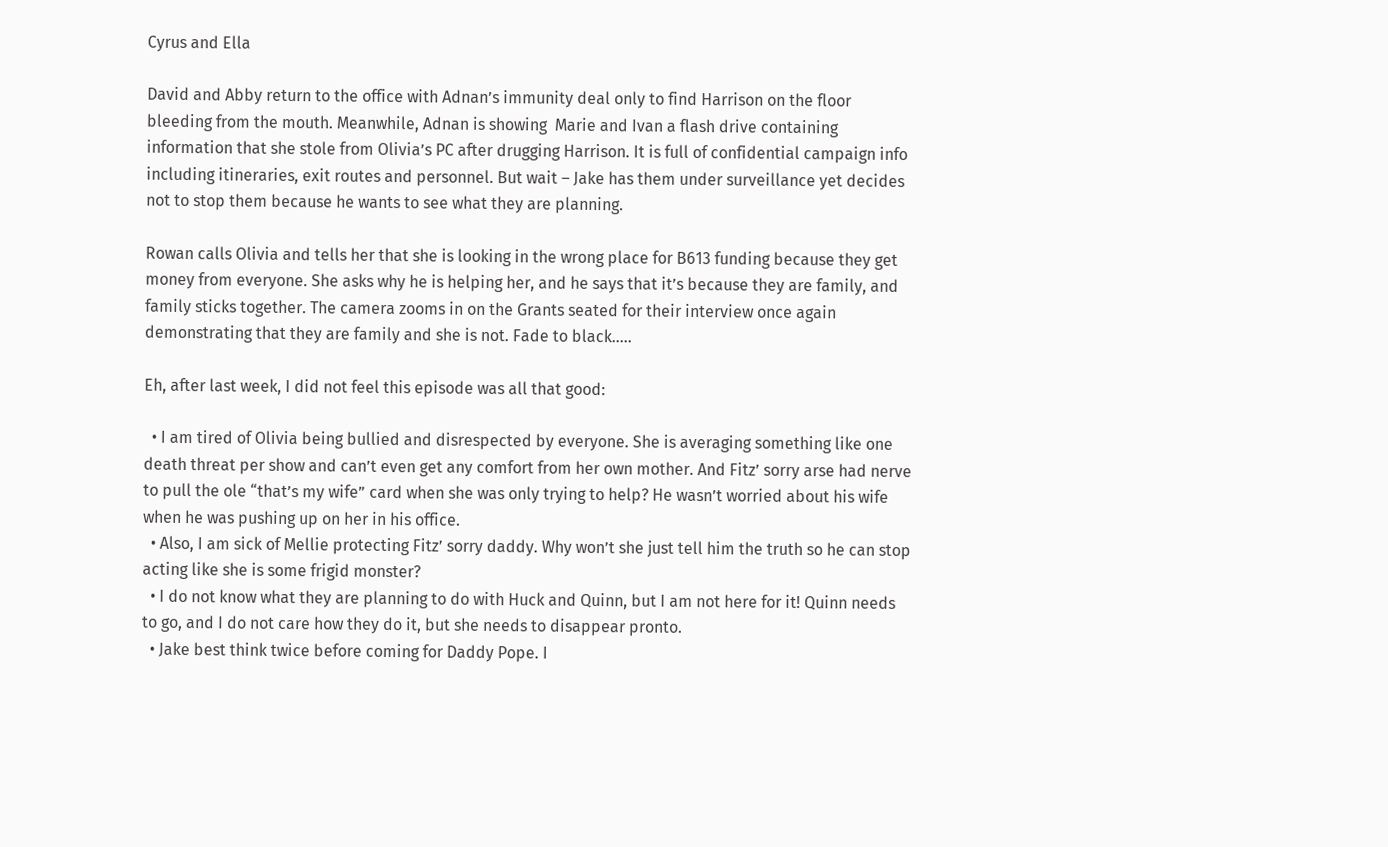Cyrus and Ella

David and Abby return to the office with Adnan’s immunity deal only to find Harrison on the floor bleeding from the mouth. Meanwhile, Adnan is showing  Marie and Ivan a flash drive containing information that she stole from Olivia’s PC after drugging Harrison. It is full of confidential campaign info including itineraries, exit routes and personnel. But wait – Jake has them under surveillance yet decides not to stop them because he wants to see what they are planning.

Rowan calls Olivia and tells her that she is looking in the wrong place for B613 funding because they get money from everyone. She asks why he is helping her, and he says that it’s because they are family, and family sticks together. The camera zooms in on the Grants seated for their interview once again demonstrating that they are family and she is not. Fade to black…..

Eh, after last week, I did not feel this episode was all that good:

  • I am tired of Olivia being bullied and disrespected by everyone. She is averaging something like one death threat per show and can’t even get any comfort from her own mother. And Fitz’ sorry arse had nerve to pull the ole “that’s my wife” card when she was only trying to help? He wasn’t worried about his wife when he was pushing up on her in his office.
  • Also, I am sick of Mellie protecting Fitz’ sorry daddy. Why won’t she just tell him the truth so he can stop acting like she is some frigid monster?
  • I do not know what they are planning to do with Huck and Quinn, but I am not here for it! Quinn needs to go, and I do not care how they do it, but she needs to disappear pronto.
  • Jake best think twice before coming for Daddy Pope. I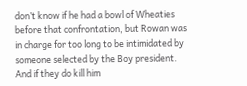don’t know if he had a bowl of Wheaties before that confrontation, but Rowan was in charge for too long to be intimidated by someone selected by the Boy president. And if they do kill him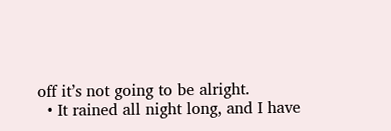off it’s not going to be alright.
  • It rained all night long, and I have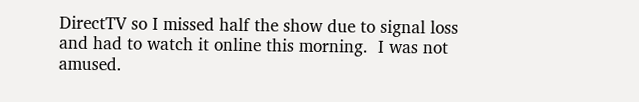DirectTV so I missed half the show due to signal loss and had to watch it online this morning.  I was not amused.